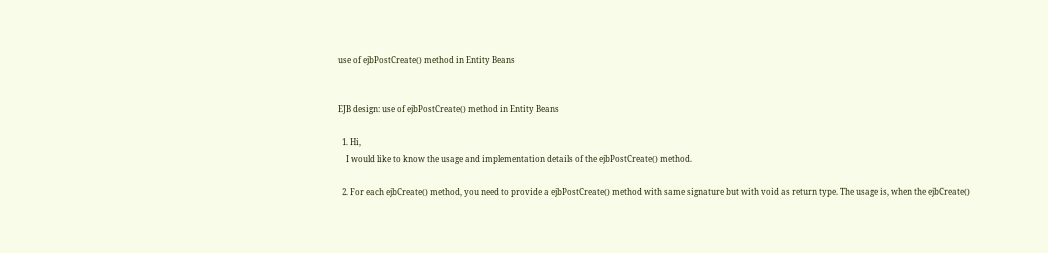use of ejbPostCreate() method in Entity Beans


EJB design: use of ejbPostCreate() method in Entity Beans

  1. Hi,
    I would like to know the usage and implementation details of the ejbPostCreate() method.

  2. For each ejbCreate() method, you need to provide a ejbPostCreate() method with same signature but with void as return type. The usage is, when the ejbCreate()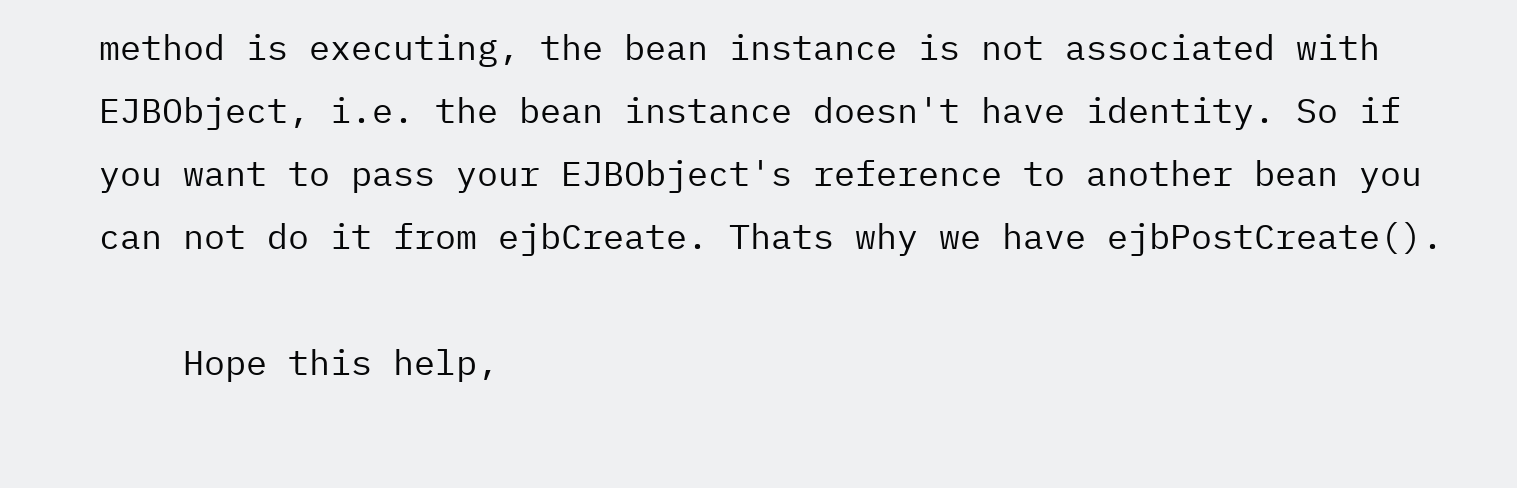method is executing, the bean instance is not associated with EJBObject, i.e. the bean instance doesn't have identity. So if you want to pass your EJBObject's reference to another bean you can not do it from ejbCreate. Thats why we have ejbPostCreate().

    Hope this help,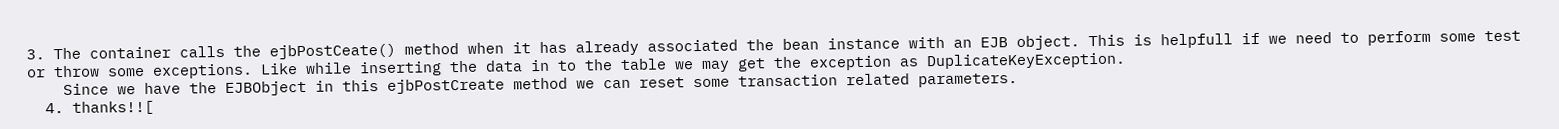3. The container calls the ejbPostCeate() method when it has already associated the bean instance with an EJB object. This is helpfull if we need to perform some test or throw some exceptions. Like while inserting the data in to the table we may get the exception as DuplicateKeyException.
    Since we have the EJBObject in this ejbPostCreate method we can reset some transaction related parameters.
  4. thanks!![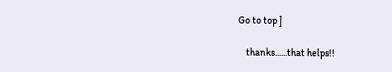Go to top ]

    thanks......that helps!!